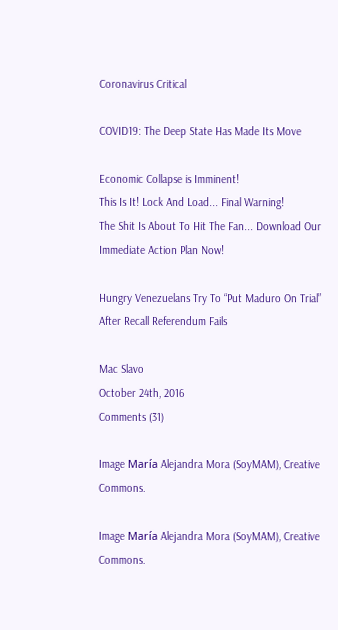Coronavirus Critical

COVID19: The Deep State Has Made Its Move

Economic Collapse is Imminent!
This Is It! Lock And Load... Final Warning!
The Shit Is About To Hit The Fan... Download Our Immediate Action Plan Now!

Hungry Venezuelans Try To “Put Maduro On Trial” After Recall Referendum Fails

Mac Slavo
October 24th, 2016
Comments (31)

Image María Alejandra Mora (SoyMAM), Creative Commons.

Image María Alejandra Mora (SoyMAM), Creative Commons.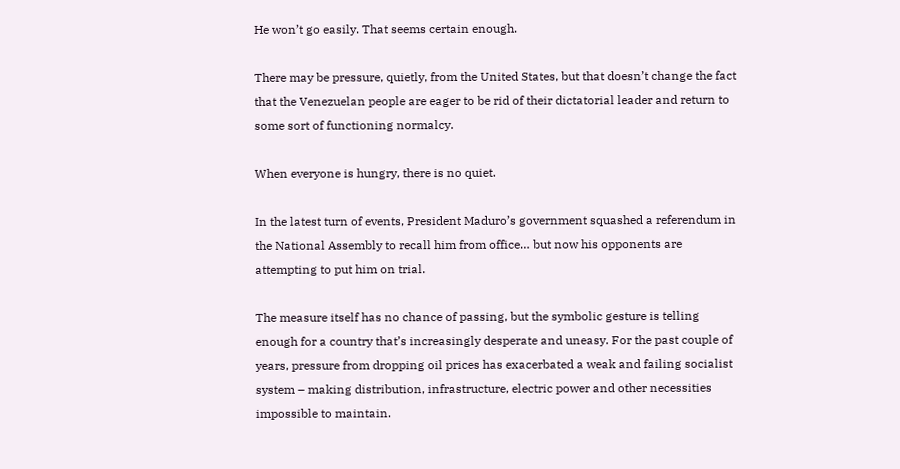He won’t go easily. That seems certain enough.

There may be pressure, quietly, from the United States, but that doesn’t change the fact that the Venezuelan people are eager to be rid of their dictatorial leader and return to some sort of functioning normalcy.

When everyone is hungry, there is no quiet.

In the latest turn of events, President Maduro’s government squashed a referendum in the National Assembly to recall him from office… but now his opponents are attempting to put him on trial.

The measure itself has no chance of passing, but the symbolic gesture is telling enough for a country that’s increasingly desperate and uneasy. For the past couple of years, pressure from dropping oil prices has exacerbated a weak and failing socialist system – making distribution, infrastructure, electric power and other necessities impossible to maintain.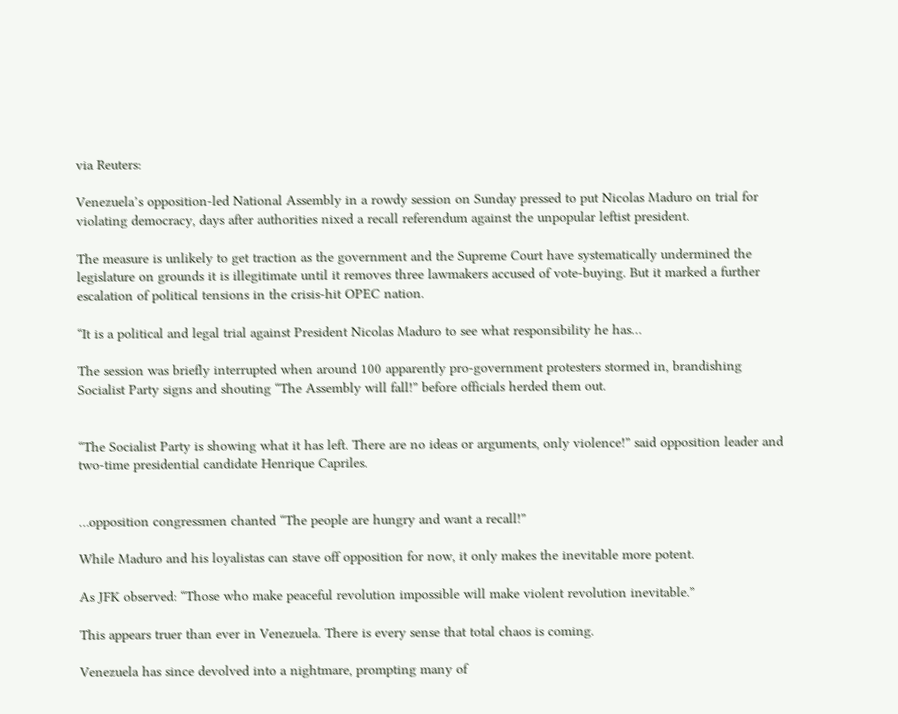via Reuters:

Venezuela’s opposition-led National Assembly in a rowdy session on Sunday pressed to put Nicolas Maduro on trial for violating democracy, days after authorities nixed a recall referendum against the unpopular leftist president.

The measure is unlikely to get traction as the government and the Supreme Court have systematically undermined the legislature on grounds it is illegitimate until it removes three lawmakers accused of vote-buying. But it marked a further escalation of political tensions in the crisis-hit OPEC nation.

“It is a political and legal trial against President Nicolas Maduro to see what responsibility he has…

The session was briefly interrupted when around 100 apparently pro-government protesters stormed in, brandishing Socialist Party signs and shouting “The Assembly will fall!” before officials herded them out.


“The Socialist Party is showing what it has left. There are no ideas or arguments, only violence!” said opposition leader and two-time presidential candidate Henrique Capriles.


…opposition congressmen chanted “The people are hungry and want a recall!”

While Maduro and his loyalistas can stave off opposition for now, it only makes the inevitable more potent.

As JFK observed: “Those who make peaceful revolution impossible will make violent revolution inevitable.”

This appears truer than ever in Venezuela. There is every sense that total chaos is coming.

Venezuela has since devolved into a nightmare, prompting many of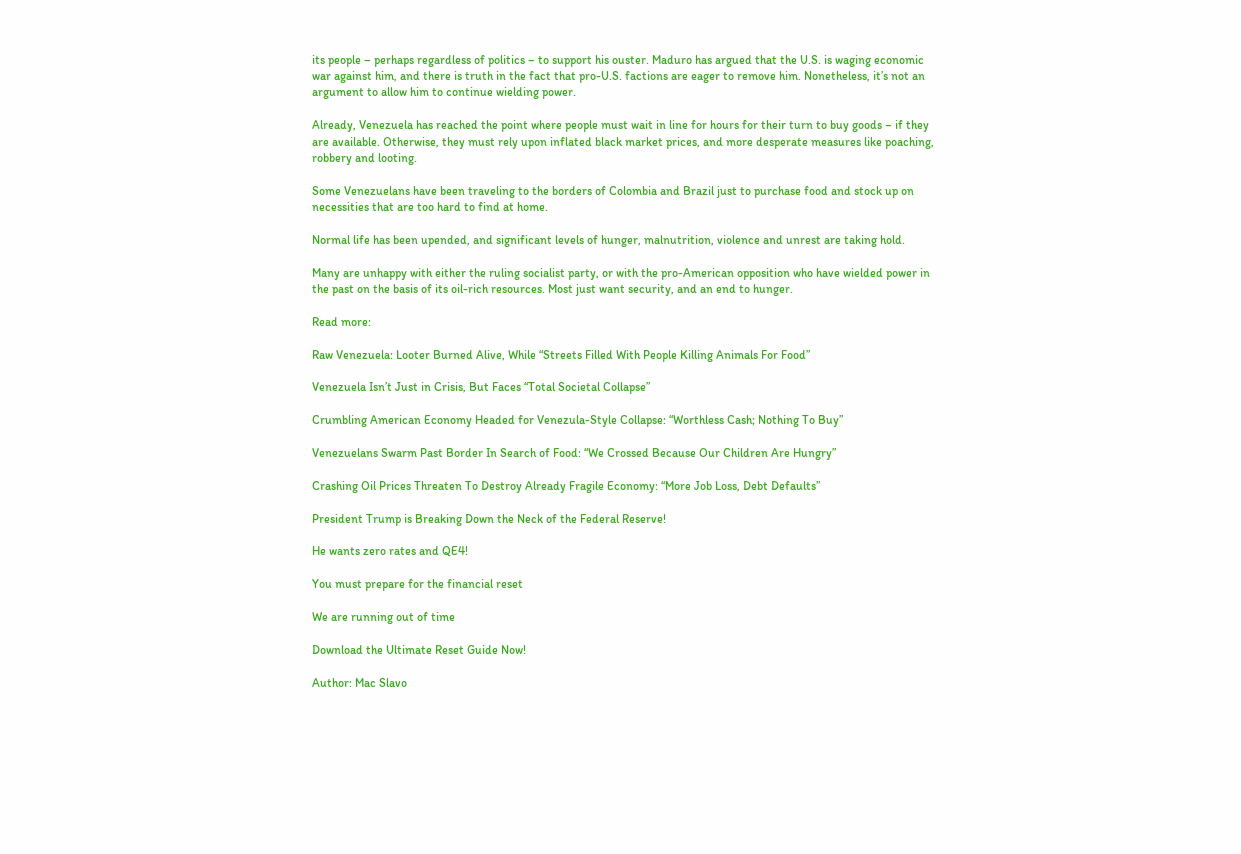its people – perhaps regardless of politics – to support his ouster. Maduro has argued that the U.S. is waging economic war against him, and there is truth in the fact that pro-U.S. factions are eager to remove him. Nonetheless, it’s not an argument to allow him to continue wielding power.

Already, Venezuela has reached the point where people must wait in line for hours for their turn to buy goods – if they are available. Otherwise, they must rely upon inflated black market prices, and more desperate measures like poaching, robbery and looting.

Some Venezuelans have been traveling to the borders of Colombia and Brazil just to purchase food and stock up on necessities that are too hard to find at home.

Normal life has been upended, and significant levels of hunger, malnutrition, violence and unrest are taking hold.

Many are unhappy with either the ruling socialist party, or with the pro-American opposition who have wielded power in the past on the basis of its oil-rich resources. Most just want security, and an end to hunger.

Read more:

Raw Venezuela: Looter Burned Alive, While “Streets Filled With People Killing Animals For Food”

Venezuela Isn’t Just in Crisis, But Faces “Total Societal Collapse”

Crumbling American Economy Headed for Venezula-Style Collapse: “Worthless Cash; Nothing To Buy”

Venezuelans Swarm Past Border In Search of Food: “We Crossed Because Our Children Are Hungry”

Crashing Oil Prices Threaten To Destroy Already Fragile Economy: “More Job Loss, Debt Defaults”

President Trump is Breaking Down the Neck of the Federal Reserve!

He wants zero rates and QE4!

You must prepare for the financial reset

We are running out of time

Download the Ultimate Reset Guide Now!

Author: Mac Slavo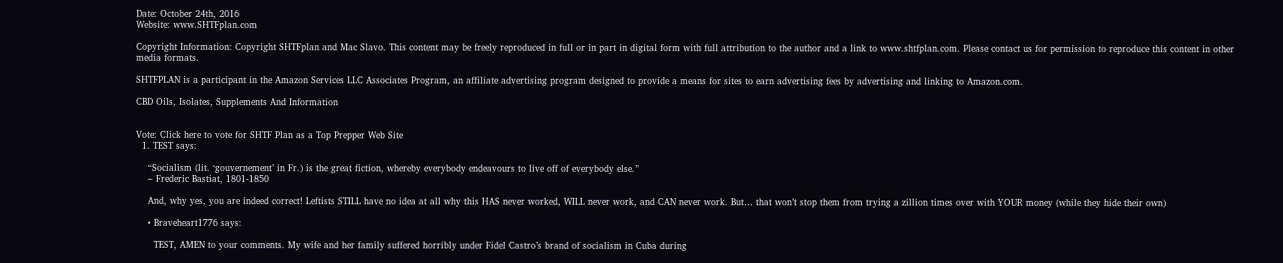Date: October 24th, 2016
Website: www.SHTFplan.com

Copyright Information: Copyright SHTFplan and Mac Slavo. This content may be freely reproduced in full or in part in digital form with full attribution to the author and a link to www.shtfplan.com. Please contact us for permission to reproduce this content in other media formats.

SHTFPLAN is a participant in the Amazon Services LLC Associates Program, an affiliate advertising program designed to provide a means for sites to earn advertising fees by advertising and linking to Amazon.com.

CBD Oils, Isolates, Supplements And Information


Vote: Click here to vote for SHTF Plan as a Top Prepper Web Site
  1. TEST says:

    “Socialism (lit. ‘gouvernement’ in Fr.) is the great fiction, whereby everybody endeavours to live off of everybody else.”
    – Frederic Bastiat, 1801-1850

    And, why yes, you are indeed correct! Leftists STILL have no idea at all why this HAS never worked, WILL never work, and CAN never work. But… that won’t stop them from trying a zillion times over with YOUR money (while they hide their own)

    • Braveheart1776 says:

      TEST, AMEN to your comments. My wife and her family suffered horribly under Fidel Castro’s brand of socialism in Cuba during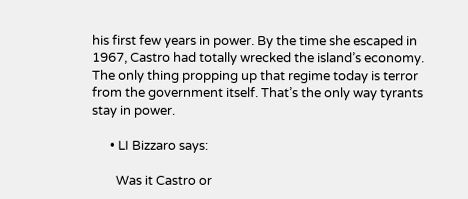his first few years in power. By the time she escaped in 1967, Castro had totally wrecked the island’s economy. The only thing propping up that regime today is terror from the government itself. That’s the only way tyrants stay in power.

      • LI Bizzaro says:

        Was it Castro or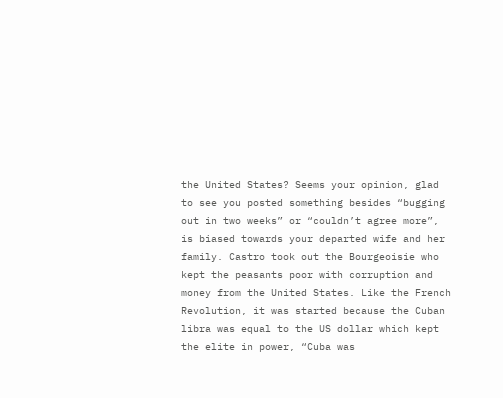the United States? Seems your opinion, glad to see you posted something besides “bugging out in two weeks” or “couldn’t agree more”, is biased towards your departed wife and her family. Castro took out the Bourgeoisie who kept the peasants poor with corruption and money from the United States. Like the French Revolution, it was started because the Cuban libra was equal to the US dollar which kept the elite in power, “Cuba was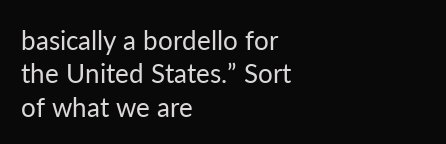basically a bordello for the United States.” Sort of what we are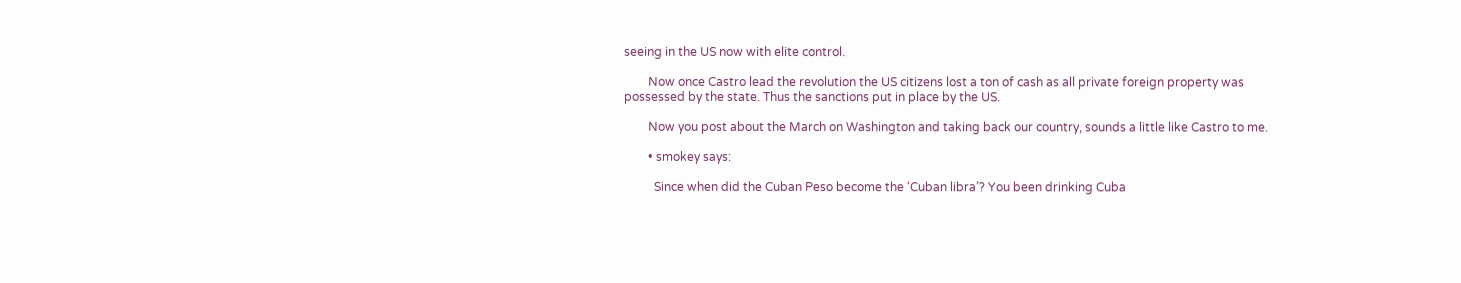seeing in the US now with elite control.

        Now once Castro lead the revolution the US citizens lost a ton of cash as all private foreign property was possessed by the state. Thus the sanctions put in place by the US.

        Now you post about the March on Washington and taking back our country, sounds a little like Castro to me.

        • smokey says:

          Since when did the Cuban Peso become the ‘Cuban libra’? You been drinking Cuba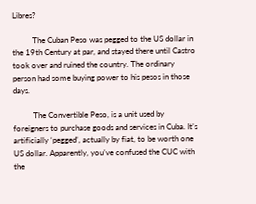Libres?

          The Cuban Peso was pegged to the US dollar in the 19th Century at par, and stayed there until Castro took over and ruined the country. The ordinary person had some buying power to his pesos in those days.

          The Convertible Peso, is a unit used by foreigners to purchase goods and services in Cuba. It’s artificially ‘pegged’, actually by fiat, to be worth one US dollar. Apparently, you’ve confused the CUC with the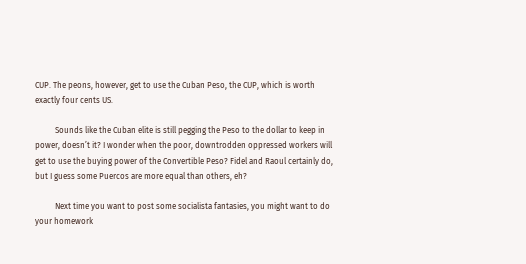CUP. The peons, however, get to use the Cuban Peso, the CUP, which is worth exactly four cents US.

          Sounds like the Cuban elite is still pegging the Peso to the dollar to keep in power, doesn’t it? I wonder when the poor, downtrodden oppressed workers will get to use the buying power of the Convertible Peso? Fidel and Raoul certainly do, but I guess some Puercos are more equal than others, eh?

          Next time you want to post some socialista fantasies, you might want to do your homework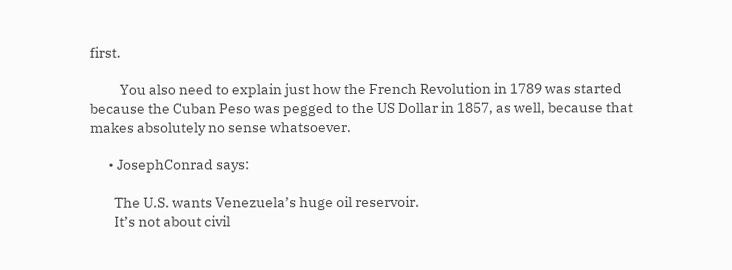first.

          You also need to explain just how the French Revolution in 1789 was started because the Cuban Peso was pegged to the US Dollar in 1857, as well, because that makes absolutely no sense whatsoever.

      • JosephConrad says:

        The U.S. wants Venezuela’s huge oil reservoir.
        It’s not about civil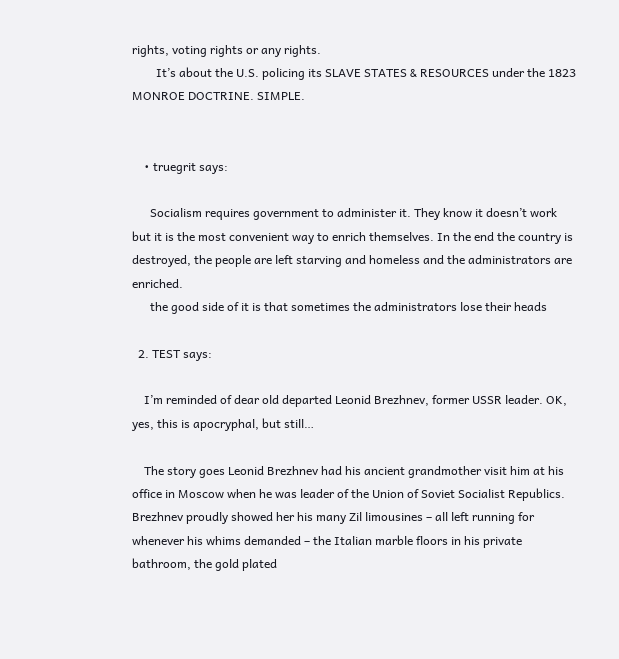rights, voting rights or any rights.
        It’s about the U.S. policing its SLAVE STATES & RESOURCES under the 1823 MONROE DOCTRINE. SIMPLE.


    • truegrit says:

      Socialism requires government to administer it. They know it doesn’t work but it is the most convenient way to enrich themselves. In the end the country is destroyed, the people are left starving and homeless and the administrators are enriched.
      the good side of it is that sometimes the administrators lose their heads

  2. TEST says:

    I’m reminded of dear old departed Leonid Brezhnev, former USSR leader. OK, yes, this is apocryphal, but still…

    The story goes Leonid Brezhnev had his ancient grandmother visit him at his office in Moscow when he was leader of the Union of Soviet Socialist Republics. Brezhnev proudly showed her his many Zil limousines – all left running for whenever his whims demanded – the Italian marble floors in his private bathroom, the gold plated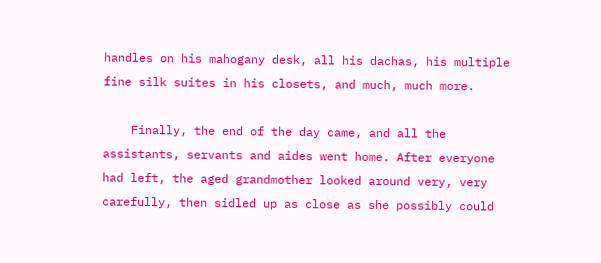handles on his mahogany desk, all his dachas, his multiple fine silk suites in his closets, and much, much more.

    Finally, the end of the day came, and all the assistants, servants and aides went home. After everyone had left, the aged grandmother looked around very, very carefully, then sidled up as close as she possibly could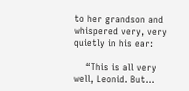to her grandson and whispered very, very quietly in his ear:

    “This is all very well, Leonid. But…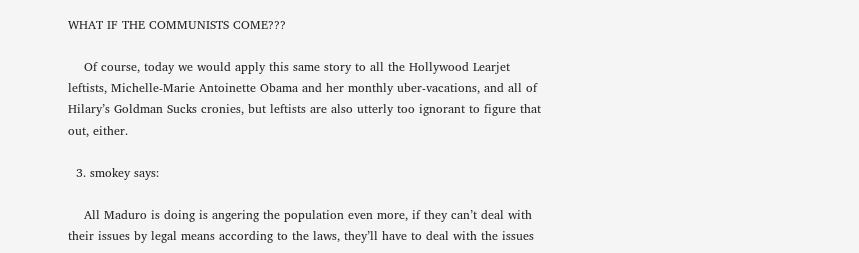WHAT IF THE COMMUNISTS COME???

    Of course, today we would apply this same story to all the Hollywood Learjet leftists, Michelle-Marie Antoinette Obama and her monthly uber-vacations, and all of Hilary’s Goldman Sucks cronies, but leftists are also utterly too ignorant to figure that out, either.

  3. smokey says:

    All Maduro is doing is angering the population even more, if they can’t deal with their issues by legal means according to the laws, they’ll have to deal with the issues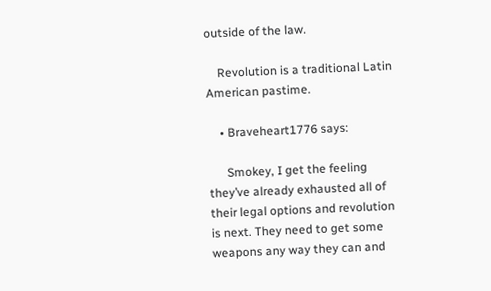outside of the law.

    Revolution is a traditional Latin American pastime.

    • Braveheart1776 says:

      Smokey, I get the feeling they’ve already exhausted all of their legal options and revolution is next. They need to get some weapons any way they can and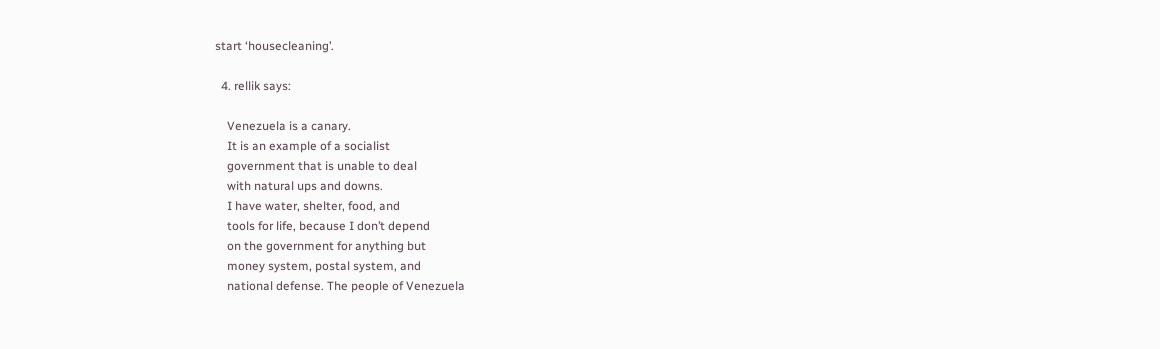start ‘housecleaning’.

  4. rellik says:

    Venezuela is a canary.
    It is an example of a socialist
    government that is unable to deal
    with natural ups and downs.
    I have water, shelter, food, and
    tools for life, because I don’t depend
    on the government for anything but
    money system, postal system, and
    national defense. The people of Venezuela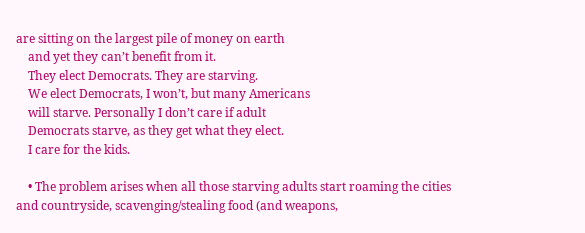are sitting on the largest pile of money on earth
    and yet they can’t benefit from it.
    They elect Democrats. They are starving.
    We elect Democrats, I won’t, but many Americans
    will starve. Personally I don’t care if adult
    Democrats starve, as they get what they elect.
    I care for the kids.

    • The problem arises when all those starving adults start roaming the cities and countryside, scavenging/stealing food (and weapons,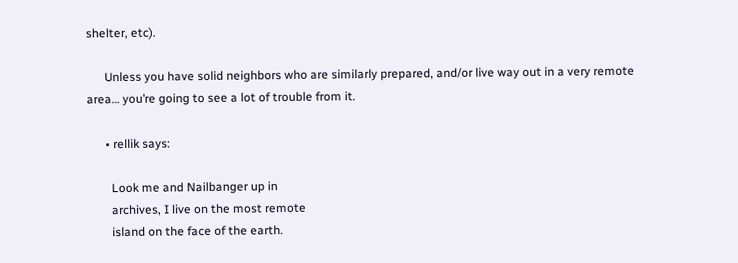shelter, etc).

      Unless you have solid neighbors who are similarly prepared, and/or live way out in a very remote area… you’re going to see a lot of trouble from it.

      • rellik says:

        Look me and Nailbanger up in
        archives, I live on the most remote
        island on the face of the earth.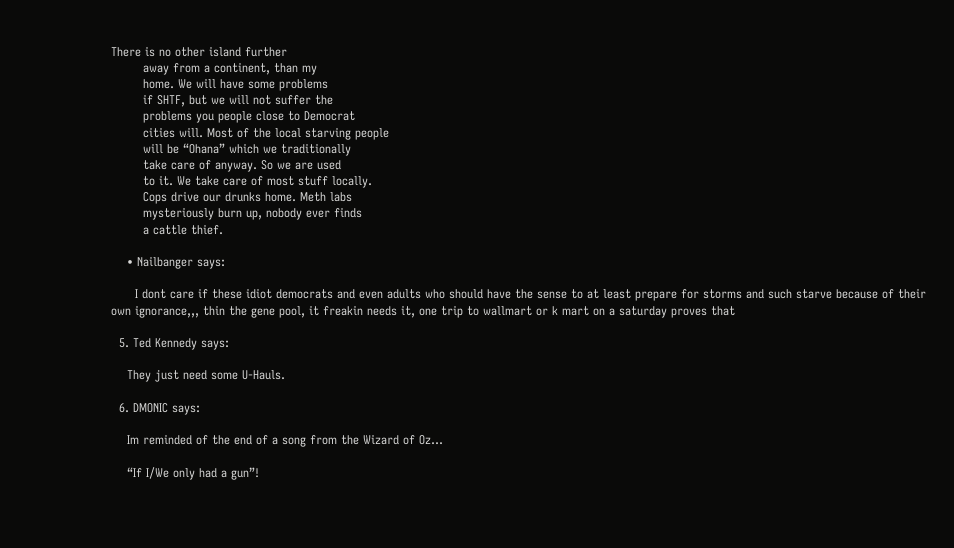There is no other island further
        away from a continent, than my
        home. We will have some problems
        if SHTF, but we will not suffer the
        problems you people close to Democrat
        cities will. Most of the local starving people
        will be “Ohana” which we traditionally
        take care of anyway. So we are used
        to it. We take care of most stuff locally.
        Cops drive our drunks home. Meth labs
        mysteriously burn up, nobody ever finds
        a cattle thief.

    • Nailbanger says:

      I dont care if these idiot democrats and even adults who should have the sense to at least prepare for storms and such starve because of their own ignorance,,, thin the gene pool, it freakin needs it, one trip to wallmart or k mart on a saturday proves that

  5. Ted Kennedy says:

    They just need some U-Hauls.

  6. DMONIC says:

    Im reminded of the end of a song from the Wizard of Oz…

    “If I/We only had a gun”!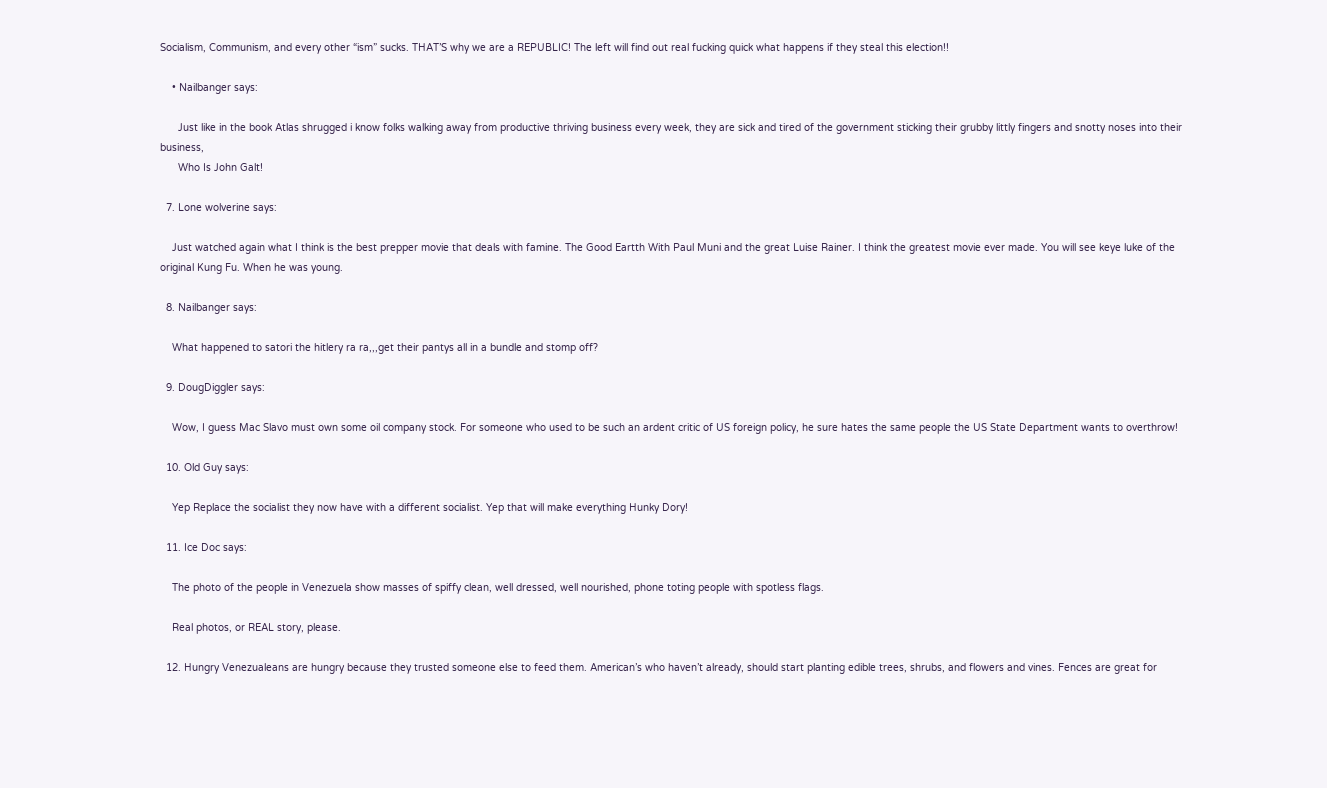Socialism, Communism, and every other “ism” sucks. THAT’S why we are a REPUBLIC! The left will find out real fucking quick what happens if they steal this election!!

    • Nailbanger says:

      Just like in the book Atlas shrugged i know folks walking away from productive thriving business every week, they are sick and tired of the government sticking their grubby littly fingers and snotty noses into their business,
      Who Is John Galt!

  7. Lone wolverine says:

    Just watched again what I think is the best prepper movie that deals with famine. The Good Eartth With Paul Muni and the great Luise Rainer. I think the greatest movie ever made. You will see keye luke of the original Kung Fu. When he was young.

  8. Nailbanger says:

    What happened to satori the hitlery ra ra,,,get their pantys all in a bundle and stomp off?

  9. DougDiggler says:

    Wow, I guess Mac Slavo must own some oil company stock. For someone who used to be such an ardent critic of US foreign policy, he sure hates the same people the US State Department wants to overthrow!

  10. Old Guy says:

    Yep Replace the socialist they now have with a different socialist. Yep that will make everything Hunky Dory!

  11. Ice Doc says:

    The photo of the people in Venezuela show masses of spiffy clean, well dressed, well nourished, phone toting people with spotless flags.

    Real photos, or REAL story, please.

  12. Hungry Venezualeans are hungry because they trusted someone else to feed them. American’s who haven’t already, should start planting edible trees, shrubs, and flowers and vines. Fences are great for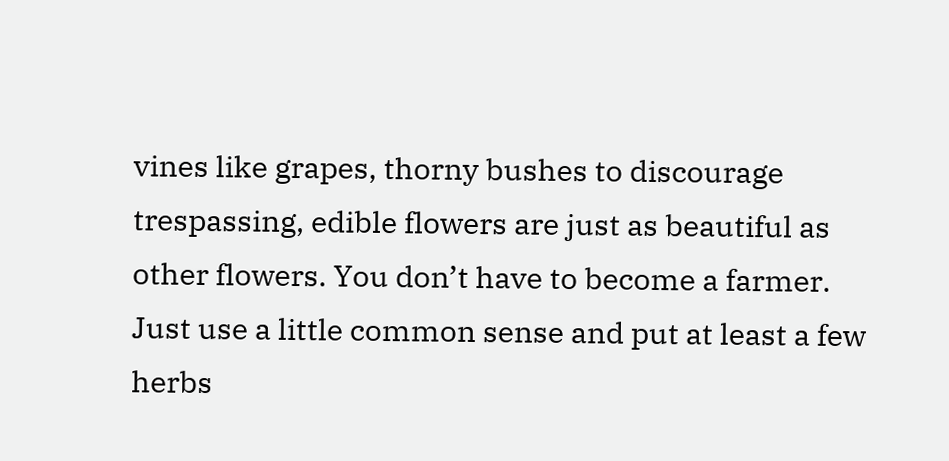vines like grapes, thorny bushes to discourage trespassing, edible flowers are just as beautiful as other flowers. You don’t have to become a farmer. Just use a little common sense and put at least a few herbs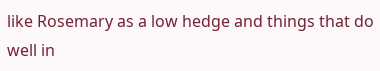like Rosemary as a low hedge and things that do well in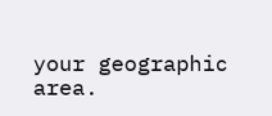your geographic area.